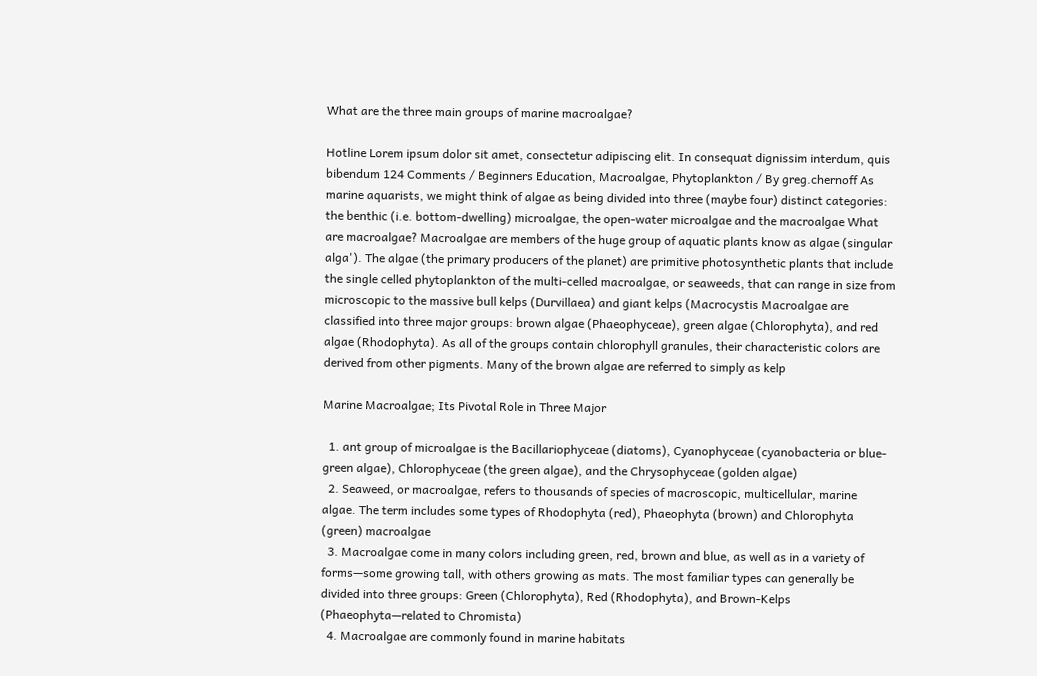What are the three main groups of marine macroalgae?

Hotline Lorem ipsum dolor sit amet, consectetur adipiscing elit. In consequat dignissim interdum, quis bibendum 124 Comments / Beginners Education, Macroalgae, Phytoplankton / By greg.chernoff As marine aquarists, we might think of algae as being divided into three (maybe four) distinct categories: the benthic (i.e. bottom-dwelling) microalgae, the open-water microalgae and the macroalgae What are macroalgae? Macroalgae are members of the huge group of aquatic plants know as algae (singular alga'). The algae (the primary producers of the planet) are primitive photosynthetic plants that include the single celled phytoplankton of the multi-celled macroalgae, or seaweeds, that can range in size from microscopic to the massive bull kelps (Durvillaea) and giant kelps (Macrocystis Macroalgae are classified into three major groups: brown algae (Phaeophyceae), green algae (Chlorophyta), and red algae (Rhodophyta). As all of the groups contain chlorophyll granules, their characteristic colors are derived from other pigments. Many of the brown algae are referred to simply as kelp

Marine Macroalgae; Its Pivotal Role in Three Major

  1. ant group of microalgae is the Bacillariophyceae (diatoms), Cyanophyceae (cyanobacteria or blue-green algae), Chlorophyceae (the green algae), and the Chrysophyceae (golden algae)
  2. Seaweed, or macroalgae, refers to thousands of species of macroscopic, multicellular, marine algae. The term includes some types of Rhodophyta (red), Phaeophyta (brown) and Chlorophyta (green) macroalgae
  3. Macroalgae come in many colors including green, red, brown and blue, as well as in a variety of forms—some growing tall, with others growing as mats. The most familiar types can generally be divided into three groups: Green (Chlorophyta), Red (Rhodophyta), and Brown-Kelps (Phaeophyta—related to Chromista)
  4. Macroalgae are commonly found in marine habitats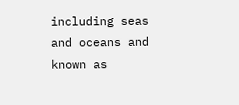including seas and oceans and known as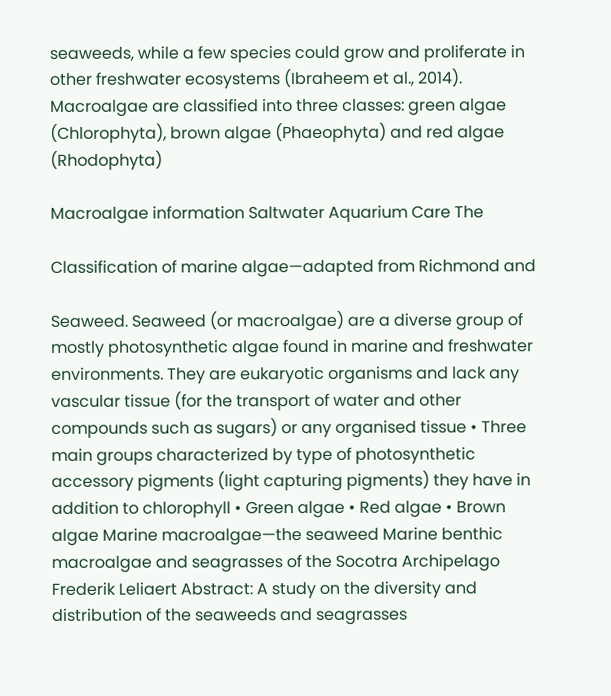seaweeds, while a few species could grow and proliferate in other freshwater ecosystems (Ibraheem et al., 2014). Macroalgae are classified into three classes: green algae (Chlorophyta), brown algae (Phaeophyta) and red algae (Rhodophyta)

Macroalgae information Saltwater Aquarium Care The

Classification of marine algae—adapted from Richmond and

Seaweed. Seaweed (or macroalgae) are a diverse group of mostly photosynthetic algae found in marine and freshwater environments. They are eukaryotic organisms and lack any vascular tissue (for the transport of water and other compounds such as sugars) or any organised tissue • Three main groups characterized by type of photosynthetic accessory pigments (light capturing pigments) they have in addition to chlorophyll • Green algae • Red algae • Brown algae Marine macroalgae—the seaweed Marine benthic macroalgae and seagrasses of the Socotra Archipelago Frederik Leliaert Abstract: A study on the diversity and distribution of the seaweeds and seagrasses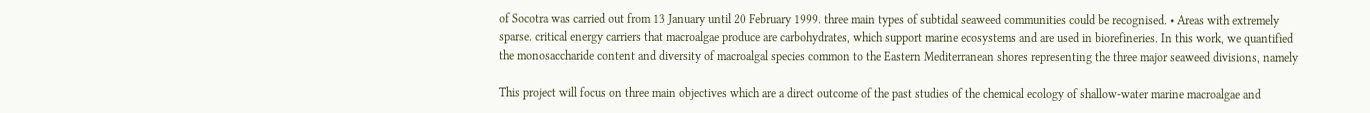of Socotra was carried out from 13 January until 20 February 1999. three main types of subtidal seaweed communities could be recognised. • Areas with extremely sparse. critical energy carriers that macroalgae produce are carbohydrates, which support marine ecosystems and are used in biorefineries. In this work, we quantified the monosaccharide content and diversity of macroalgal species common to the Eastern Mediterranean shores representing the three major seaweed divisions, namely

This project will focus on three main objectives which are a direct outcome of the past studies of the chemical ecology of shallow-water marine macroalgae and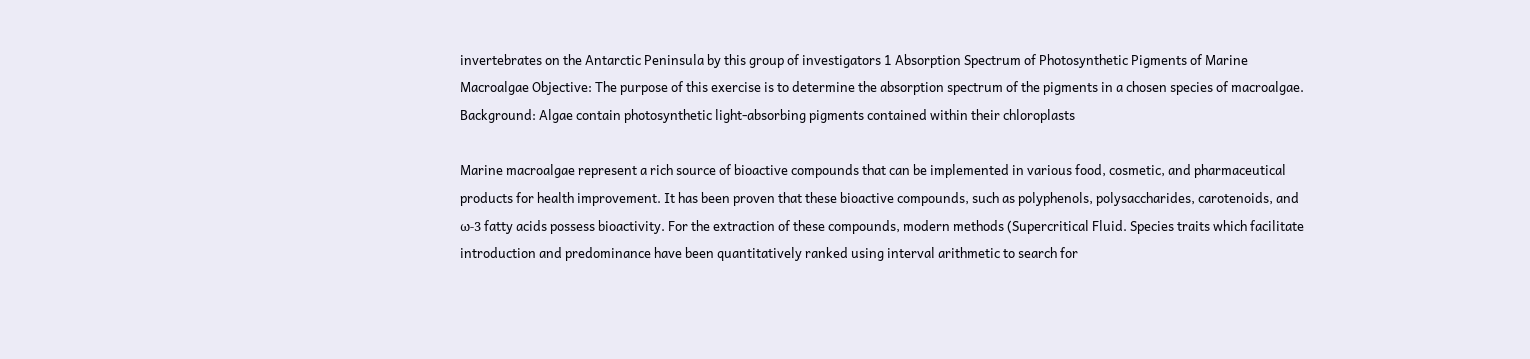invertebrates on the Antarctic Peninsula by this group of investigators 1 Absorption Spectrum of Photosynthetic Pigments of Marine Macroalgae Objective: The purpose of this exercise is to determine the absorption spectrum of the pigments in a chosen species of macroalgae. Background: Algae contain photosynthetic light-absorbing pigments contained within their chloroplasts

Marine macroalgae represent a rich source of bioactive compounds that can be implemented in various food, cosmetic, and pharmaceutical products for health improvement. It has been proven that these bioactive compounds, such as polyphenols, polysaccharides, carotenoids, and ω-3 fatty acids possess bioactivity. For the extraction of these compounds, modern methods (Supercritical Fluid. Species traits which facilitate introduction and predominance have been quantitatively ranked using interval arithmetic to search for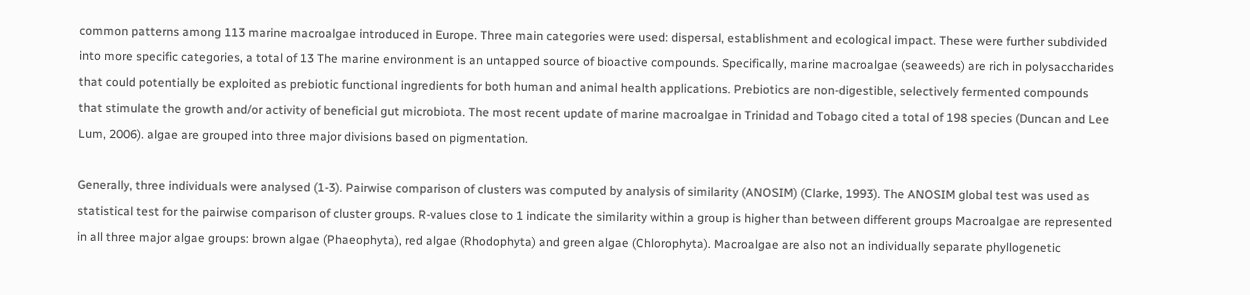common patterns among 113 marine macroalgae introduced in Europe. Three main categories were used: dispersal, establishment and ecological impact. These were further subdivided into more specific categories, a total of 13 The marine environment is an untapped source of bioactive compounds. Specifically, marine macroalgae (seaweeds) are rich in polysaccharides that could potentially be exploited as prebiotic functional ingredients for both human and animal health applications. Prebiotics are non-digestible, selectively fermented compounds that stimulate the growth and/or activity of beneficial gut microbiota. The most recent update of marine macroalgae in Trinidad and Tobago cited a total of 198 species (Duncan and Lee Lum, 2006). algae are grouped into three major divisions based on pigmentation.

Generally, three individuals were analysed (1-3). Pairwise comparison of clusters was computed by analysis of similarity (ANOSIM) (Clarke, 1993). The ANOSIM global test was used as statistical test for the pairwise comparison of cluster groups. R‐values close to 1 indicate the similarity within a group is higher than between different groups Macroalgae are represented in all three major algae groups: brown algae (Phaeophyta), red algae (Rhodophyta) and green algae (Chlorophyta). Macroalgae are also not an individually separate phyllogenetic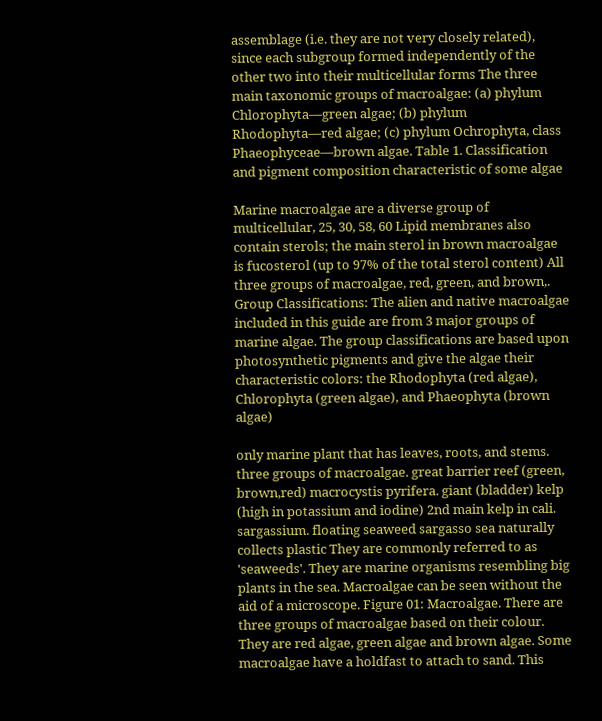assemblage (i.e. they are not very closely related), since each subgroup formed independently of the other two into their multicellular forms The three main taxonomic groups of macroalgae: (a) phylum Chlorophyta—green algae; (b) phylum Rhodophyta—red algae; (c) phylum Ochrophyta, class Phaeophyceae—brown algae. Table 1. Classification and pigment composition characteristic of some algae

Marine macroalgae are a diverse group of multicellular, 25, 30, 58, 60 Lipid membranes also contain sterols; the main sterol in brown macroalgae is fucosterol (up to 97% of the total sterol content) All three groups of macroalgae, red, green, and brown,. Group Classifications: The alien and native macroalgae included in this guide are from 3 major groups of marine algae. The group classifications are based upon photosynthetic pigments and give the algae their characteristic colors: the Rhodophyta (red algae), Chlorophyta (green algae), and Phaeophyta (brown algae)

only marine plant that has leaves, roots, and stems. three groups of macroalgae. great barrier reef (green, brown,red) macrocystis pyrifera. giant (bladder) kelp (high in potassium and iodine) 2nd main kelp in cali. sargassium. floating seaweed sargasso sea naturally collects plastic They are commonly referred to as 'seaweeds'. They are marine organisms resembling big plants in the sea. Macroalgae can be seen without the aid of a microscope. Figure 01: Macroalgae. There are three groups of macroalgae based on their colour. They are red algae, green algae and brown algae. Some macroalgae have a holdfast to attach to sand. This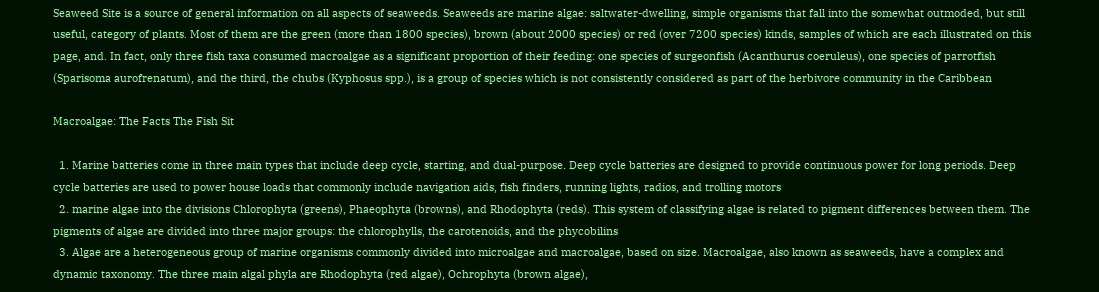Seaweed Site is a source of general information on all aspects of seaweeds. Seaweeds are marine algae: saltwater-dwelling, simple organisms that fall into the somewhat outmoded, but still useful, category of plants. Most of them are the green (more than 1800 species), brown (about 2000 species) or red (over 7200 species) kinds, samples of which are each illustrated on this page, and. In fact, only three fish taxa consumed macroalgae as a significant proportion of their feeding: one species of surgeonfish (Acanthurus coeruleus), one species of parrotfish (Sparisoma aurofrenatum), and the third, the chubs (Kyphosus spp.), is a group of species which is not consistently considered as part of the herbivore community in the Caribbean

Macroalgae: The Facts The Fish Sit

  1. Marine batteries come in three main types that include deep cycle, starting, and dual-purpose. Deep cycle batteries are designed to provide continuous power for long periods. Deep cycle batteries are used to power house loads that commonly include navigation aids, fish finders, running lights, radios, and trolling motors
  2. marine algae into the divisions Chlorophyta (greens), Phaeophyta (browns), and Rhodophyta (reds). This system of classifying algae is related to pigment differences between them. The pigments of algae are divided into three major groups: the chlorophylls, the carotenoids, and the phycobilins
  3. Algae are a heterogeneous group of marine organisms commonly divided into microalgae and macroalgae, based on size. Macroalgae, also known as seaweeds, have a complex and dynamic taxonomy. The three main algal phyla are Rhodophyta (red algae), Ochrophyta (brown algae),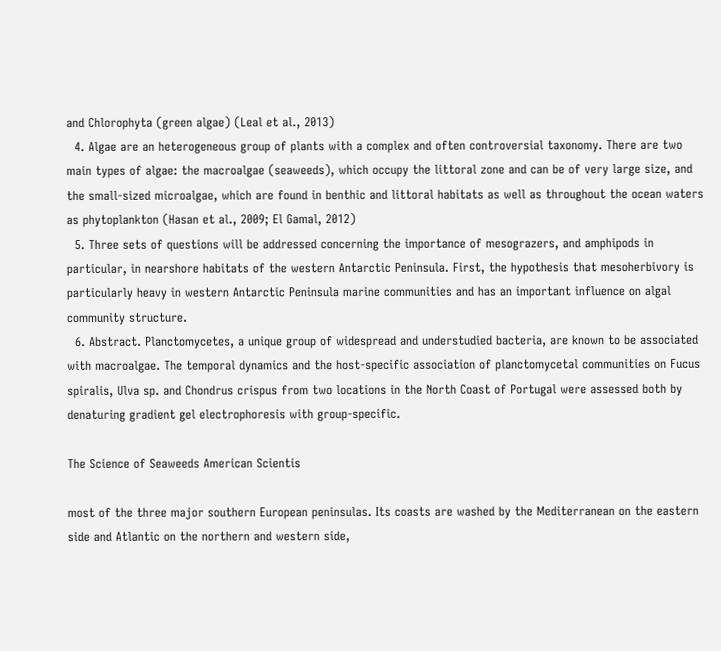and Chlorophyta (green algae) (Leal et al., 2013)
  4. Algae are an heterogeneous group of plants with a complex and often controversial taxonomy. There are two main types of algae: the macroalgae (seaweeds), which occupy the littoral zone and can be of very large size, and the small-sized microalgae, which are found in benthic and littoral habitats as well as throughout the ocean waters as phytoplankton (Hasan et al., 2009; El Gamal, 2012)
  5. Three sets of questions will be addressed concerning the importance of mesograzers, and amphipods in particular, in nearshore habitats of the western Antarctic Peninsula. First, the hypothesis that mesoherbivory is particularly heavy in western Antarctic Peninsula marine communities and has an important influence on algal community structure.
  6. Abstract. Planctomycetes, a unique group of widespread and understudied bacteria, are known to be associated with macroalgae. The temporal dynamics and the host-specific association of planctomycetal communities on Fucus spiralis, Ulva sp. and Chondrus crispus from two locations in the North Coast of Portugal were assessed both by denaturing gradient gel electrophoresis with group-specific.

The Science of Seaweeds American Scientis

most of the three major southern European peninsulas. Its coasts are washed by the Mediterranean on the eastern side and Atlantic on the northern and western side,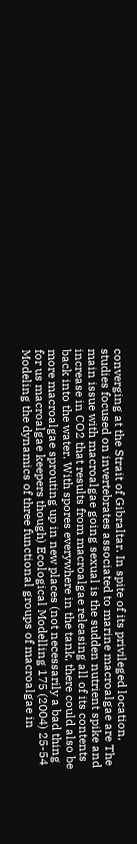converging at the Strait of Gibraltar. In spite of its privileged location, studies focused on invertebrates associated to marine macroalgae are The main issue with macroalgae going sexual is the sudden nutrient spike and increase in CO2 that results from macroalgae releasing all of its contents back into the water. With spores everywhere in the tank, there could also be more macroalgae sprouting up in new places (not necessarily a bad thing for us macroalgae keepers though) Ecological Modelling 175 (2004) 25-54 Modeling the dynamics of three functional groups of macroalgae in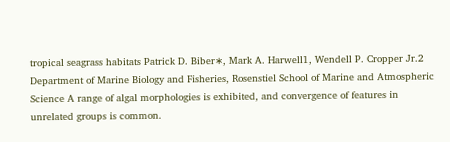tropical seagrass habitats Patrick D. Biber∗, Mark A. Harwell1, Wendell P. Cropper Jr.2 Department of Marine Biology and Fisheries, Rosenstiel School of Marine and Atmospheric Science A range of algal morphologies is exhibited, and convergence of features in unrelated groups is common.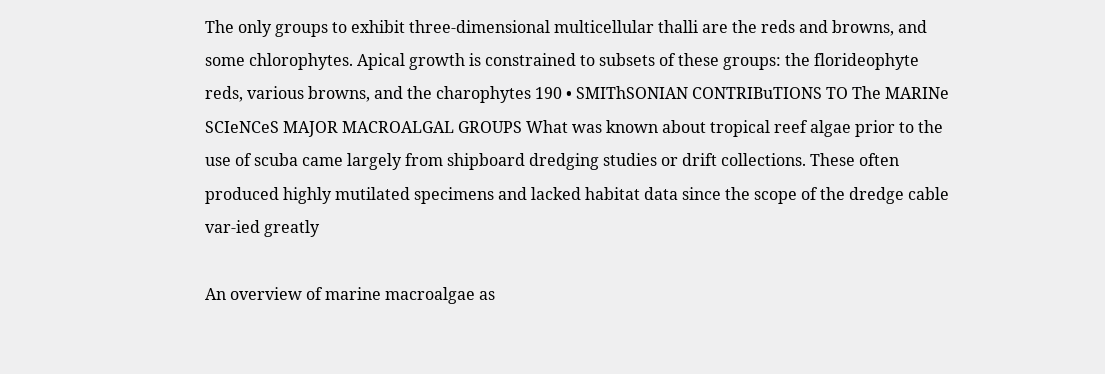The only groups to exhibit three-dimensional multicellular thalli are the reds and browns, and some chlorophytes. Apical growth is constrained to subsets of these groups: the florideophyte reds, various browns, and the charophytes 190 • SMIThSONIAN CONTRIBuTIONS TO The MARINe SCIeNCeS MAJOR MACROALGAL GROUPS What was known about tropical reef algae prior to the use of scuba came largely from shipboard dredging studies or drift collections. These often produced highly mutilated specimens and lacked habitat data since the scope of the dredge cable var-ied greatly

An overview of marine macroalgae as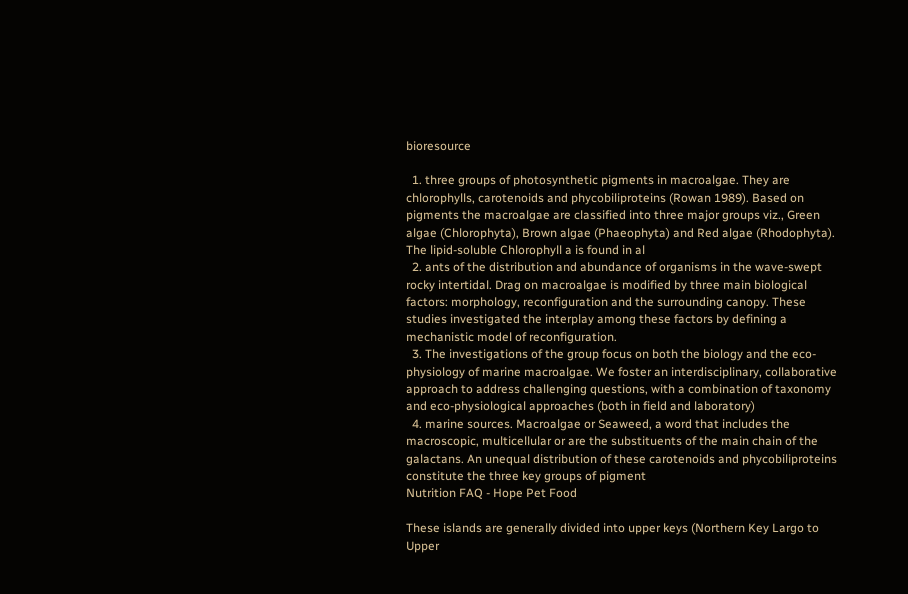bioresource

  1. three groups of photosynthetic pigments in macroalgae. They are chlorophylls, carotenoids and phycobiliproteins (Rowan 1989). Based on pigments the macroalgae are classified into three major groups viz., Green algae (Chlorophyta), Brown algae (Phaeophyta) and Red algae (Rhodophyta). The lipid-soluble Chlorophyll a is found in al
  2. ants of the distribution and abundance of organisms in the wave-swept rocky intertidal. Drag on macroalgae is modified by three main biological factors: morphology, reconfiguration and the surrounding canopy. These studies investigated the interplay among these factors by defining a mechanistic model of reconfiguration.
  3. The investigations of the group focus on both the biology and the eco-physiology of marine macroalgae. We foster an interdisciplinary, collaborative approach to address challenging questions, with a combination of taxonomy and eco-physiological approaches (both in field and laboratory)
  4. marine sources. Macroalgae or Seaweed, a word that includes the macroscopic, multicellular or are the substituents of the main chain of the galactans. An unequal distribution of these carotenoids and phycobiliproteins constitute the three key groups of pigment
Nutrition FAQ - Hope Pet Food

These islands are generally divided into upper keys (Northern Key Largo to Upper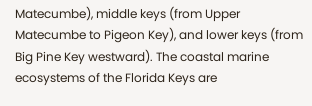Matecumbe), middle keys (from Upper Matecumbe to Pigeon Key), and lower keys (from Big Pine Key westward). The coastal marine ecosystems of the Florida Keys are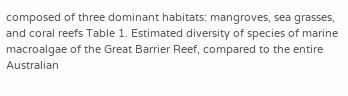composed of three dominant habitats: mangroves, sea grasses, and coral reefs Table 1. Estimated diversity of species of marine macroalgae of the Great Barrier Reef, compared to the entire Australian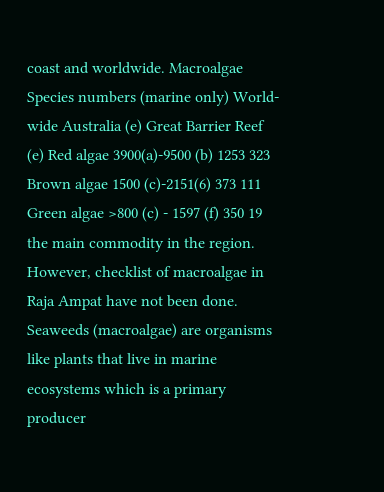coast and worldwide. Macroalgae Species numbers (marine only) World-wide Australia (e) Great Barrier Reef (e) Red algae 3900(a)-9500 (b) 1253 323 Brown algae 1500 (c)-2151(6) 373 111 Green algae >800 (c) - 1597 (f) 350 19 the main commodity in the region. However, checklist of macroalgae in Raja Ampat have not been done. Seaweeds (macroalgae) are organisms like plants that live in marine ecosystems which is a primary producer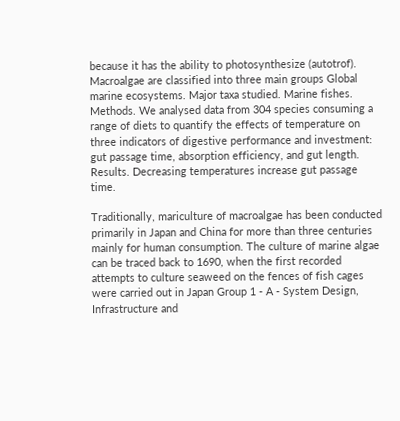because it has the ability to photosynthesize (autotrof). Macroalgae are classified into three main groups Global marine ecosystems. Major taxa studied. Marine fishes. Methods. We analysed data from 304 species consuming a range of diets to quantify the effects of temperature on three indicators of digestive performance and investment: gut passage time, absorption efficiency, and gut length. Results. Decreasing temperatures increase gut passage time.

Traditionally, mariculture of macroalgae has been conducted primarily in Japan and China for more than three centuries mainly for human consumption. The culture of marine algae can be traced back to 1690, when the first recorded attempts to culture seaweed on the fences of fish cages were carried out in Japan Group 1 - A - System Design, Infrastructure and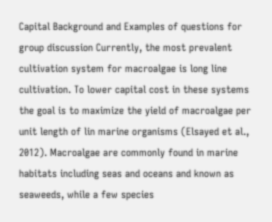Capital Background and Examples of questions for group discussion Currently, the most prevalent cultivation system for macroalgae is long line cultivation. To lower capital cost in these systems the goal is to maximize the yield of macroalgae per unit length of lin marine organisms (Elsayed et al., 2012). Macroalgae are commonly found in marine habitats including seas and oceans and known as seaweeds, while a few species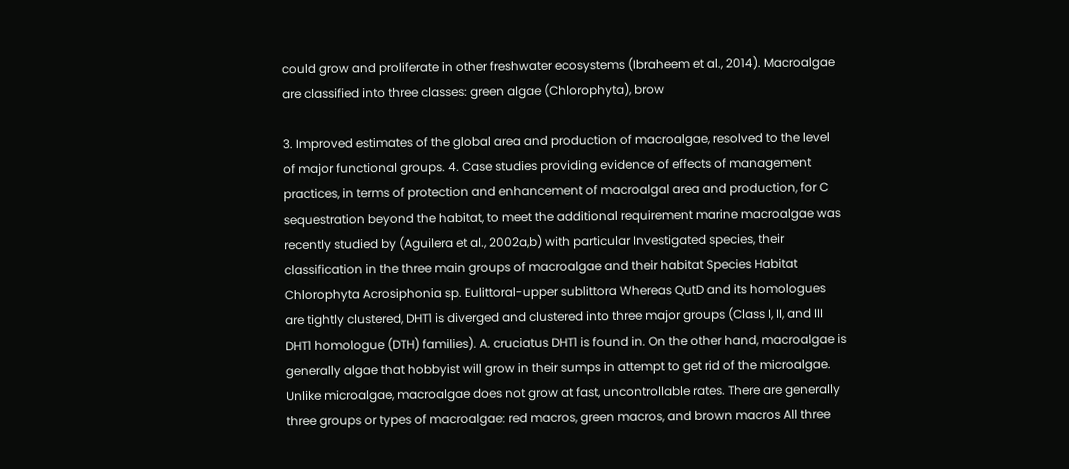could grow and proliferate in other freshwater ecosystems (Ibraheem et al., 2014). Macroalgae are classified into three classes: green algae (Chlorophyta), brow

3. Improved estimates of the global area and production of macroalgae, resolved to the level of major functional groups. 4. Case studies providing evidence of effects of management practices, in terms of protection and enhancement of macroalgal area and production, for C sequestration beyond the habitat, to meet the additional requirement marine macroalgae was recently studied by (Aguilera et al., 2002a,b) with particular Investigated species, their classification in the three main groups of macroalgae and their habitat Species Habitat Chlorophyta Acrosiphonia sp. Eulittoral-upper sublittora Whereas QutD and its homologues are tightly clustered, DHT1 is diverged and clustered into three major groups (Class I, II, and III DHT1 homologue (DTH) families). A. cruciatus DHT1 is found in. On the other hand, macroalgae is generally algae that hobbyist will grow in their sumps in attempt to get rid of the microalgae. Unlike microalgae, macroalgae does not grow at fast, uncontrollable rates. There are generally three groups or types of macroalgae: red macros, green macros, and brown macros All three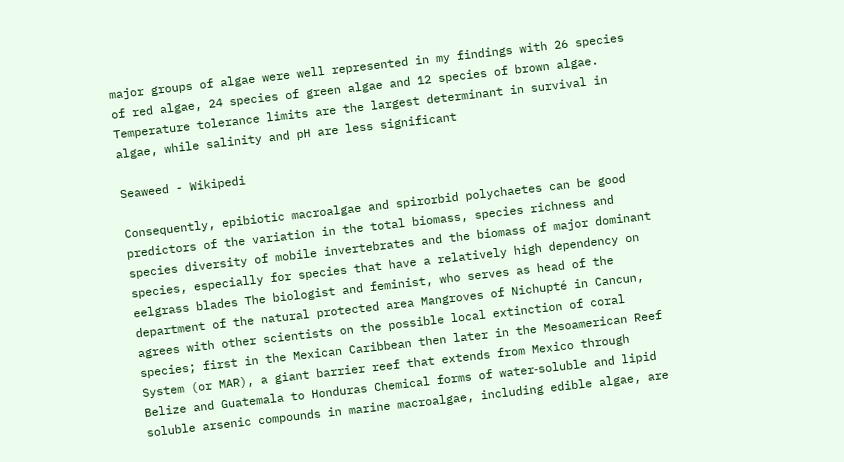major groups of algae were well represented in my findings with 26 species of red algae, 24 species of green algae and 12 species of brown algae. Temperature tolerance limits are the largest determinant in survival in algae, while salinity and pH are less significant

Seaweed - Wikipedi

Consequently, epibiotic macroalgae and spirorbid polychaetes can be good predictors of the variation in the total biomass, species richness and species diversity of mobile invertebrates and the biomass of major dominant species, especially for species that have a relatively high dependency on eelgrass blades The biologist and feminist, who serves as head of the department of the natural protected area Mangroves of Nichupté in Cancun, agrees with other scientists on the possible local extinction of coral species; first in the Mexican Caribbean then later in the Mesoamerican Reef System (or MAR), a giant barrier reef that extends from Mexico through Belize and Guatemala to Honduras Chemical forms of water‐soluble and lipid soluble arsenic compounds in marine macroalgae, including edible algae, are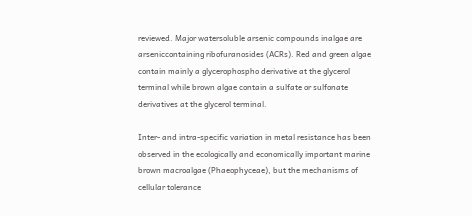reviewed. Major watersoluble arsenic compounds inalgae are arseniccontaining ribofuranosides (ACRs). Red and green algae contain mainly a glycerophospho derivative at the glycerol terminal while brown algae contain a sulfate or sulfonate derivatives at the glycerol terminal.

Inter- and intra-specific variation in metal resistance has been observed in the ecologically and economically important marine brown macroalgae (Phaeophyceae), but the mechanisms of cellular tolerance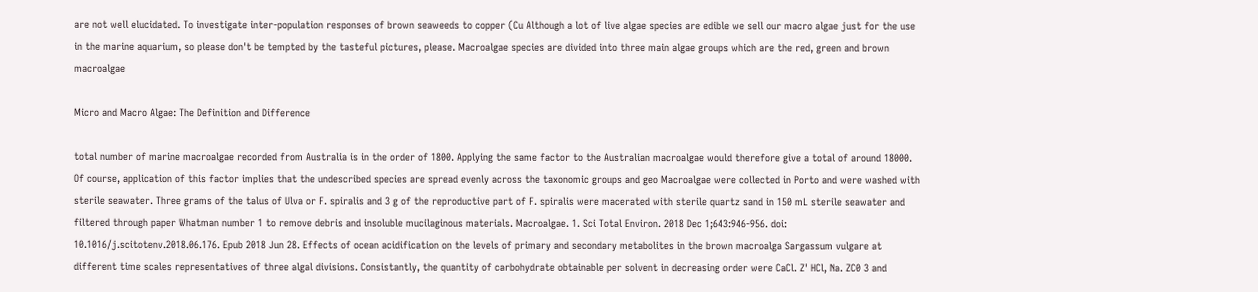are not well elucidated. To investigate inter-population responses of brown seaweeds to copper (Cu Although a lot of live algae species are edible we sell our macro algae just for the use in the marine aquarium, so please don't be tempted by the tasteful pictures, please. Macroalgae species are divided into three main algae groups which are the red, green and brown macroalgae

Micro and Macro Algae: The Definition and Difference

total number of marine macroalgae recorded from Australia is in the order of 1800. Applying the same factor to the Australian macroalgae would therefore give a total of around 18000. Of course, application of this factor implies that the undescribed species are spread evenly across the taxonomic groups and geo Macroalgae were collected in Porto and were washed with sterile seawater. Three grams of the talus of Ulva or F. spiralis and 3 g of the reproductive part of F. spiralis were macerated with sterile quartz sand in 150 mL sterile seawater and filtered through paper Whatman number 1 to remove debris and insoluble mucilaginous materials. Macroalgae. 1. Sci Total Environ. 2018 Dec 1;643:946-956. doi: 10.1016/j.scitotenv.2018.06.176. Epub 2018 Jun 28. Effects of ocean acidification on the levels of primary and secondary metabolites in the brown macroalga Sargassum vulgare at different time scales representatives of three algal divisions. Consistantly, the quantity of carbohydrate obtainable per solvent in decreasing order were CaCl. Z' HCl, Na. ZC0 3 and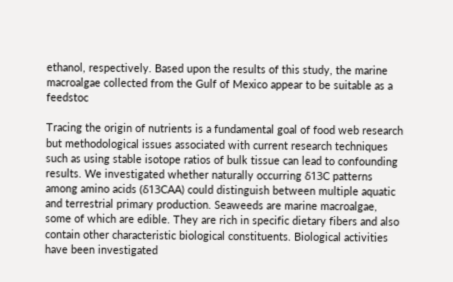ethanol, respectively. Based upon the results of this study, the marine macroalgae collected from the Gulf of Mexico appear to be suitable as a feedstoc

Tracing the origin of nutrients is a fundamental goal of food web research but methodological issues associated with current research techniques such as using stable isotope ratios of bulk tissue can lead to confounding results. We investigated whether naturally occurring δ13C patterns among amino acids (δ13CAA) could distinguish between multiple aquatic and terrestrial primary production. Seaweeds are marine macroalgae, some of which are edible. They are rich in specific dietary fibers and also contain other characteristic biological constituents. Biological activities have been investigated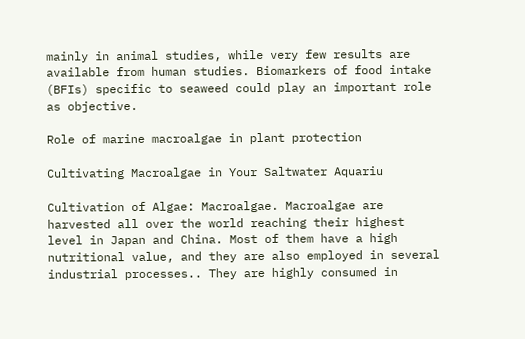mainly in animal studies, while very few results are available from human studies. Biomarkers of food intake (BFIs) specific to seaweed could play an important role as objective.

Role of marine macroalgae in plant protection

Cultivating Macroalgae in Your Saltwater Aquariu

Cultivation of Algae: Macroalgae. Macroalgae are harvested all over the world reaching their highest level in Japan and China. Most of them have a high nutritional value, and they are also employed in several industrial processes.. They are highly consumed in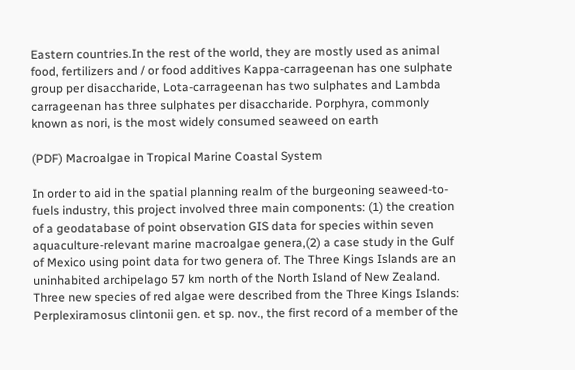Eastern countries.In the rest of the world, they are mostly used as animal food, fertilizers and / or food additives Kappa-carrageenan has one sulphate group per disaccharide, Lota-carrageenan has two sulphates and Lambda carrageenan has three sulphates per disaccharide. Porphyra, commonly known as nori, is the most widely consumed seaweed on earth

(PDF) Macroalgae in Tropical Marine Coastal System

In order to aid in the spatial planning realm of the burgeoning seaweed-to-fuels industry, this project involved three main components: (1) the creation of a geodatabase of point observation GIS data for species within seven aquaculture-relevant marine macroalgae genera,(2) a case study in the Gulf of Mexico using point data for two genera of. The Three Kings Islands are an uninhabited archipelago 57 km north of the North Island of New Zealand. Three new species of red algae were described from the Three Kings Islands: Perplexiramosus clintonii gen. et sp. nov., the first record of a member of the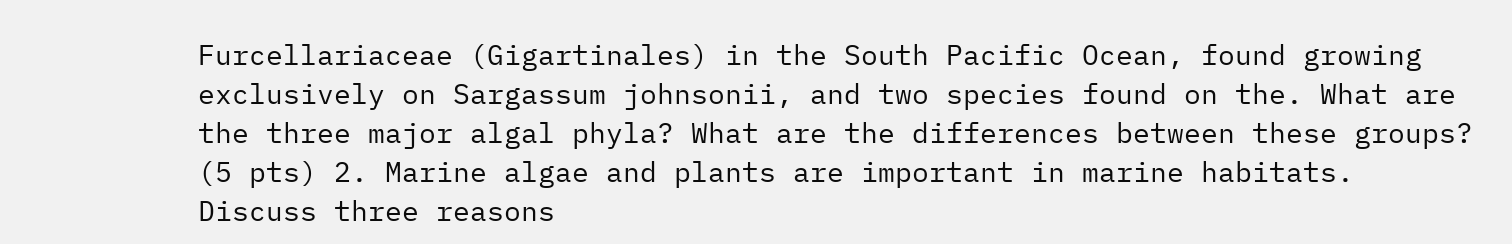Furcellariaceae (Gigartinales) in the South Pacific Ocean, found growing exclusively on Sargassum johnsonii, and two species found on the. What are the three major algal phyla? What are the differences between these groups? (5 pts) 2. Marine algae and plants are important in marine habitats. Discuss three reasons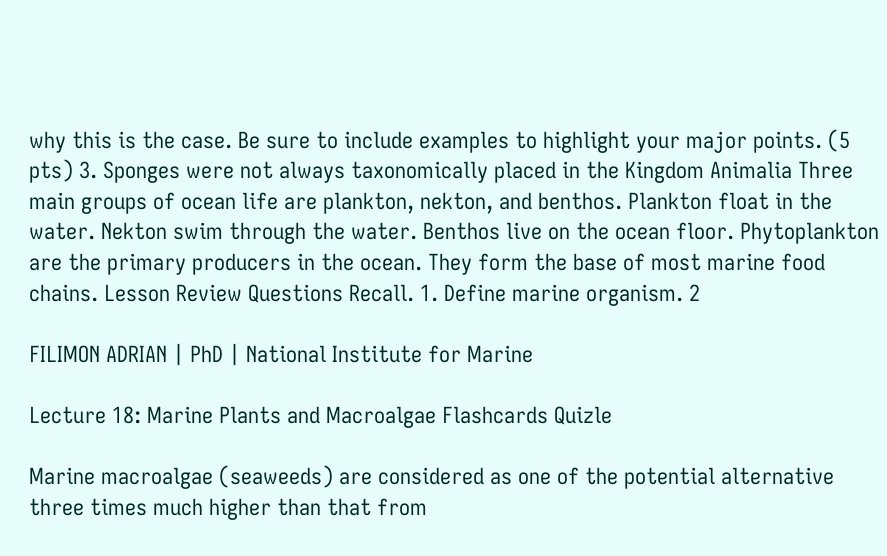why this is the case. Be sure to include examples to highlight your major points. (5 pts) 3. Sponges were not always taxonomically placed in the Kingdom Animalia Three main groups of ocean life are plankton, nekton, and benthos. Plankton float in the water. Nekton swim through the water. Benthos live on the ocean floor. Phytoplankton are the primary producers in the ocean. They form the base of most marine food chains. Lesson Review Questions Recall. 1. Define marine organism. 2

FILIMON ADRIAN | PhD | National Institute for Marine

Lecture 18: Marine Plants and Macroalgae Flashcards Quizle

Marine macroalgae (seaweeds) are considered as one of the potential alternative three times much higher than that from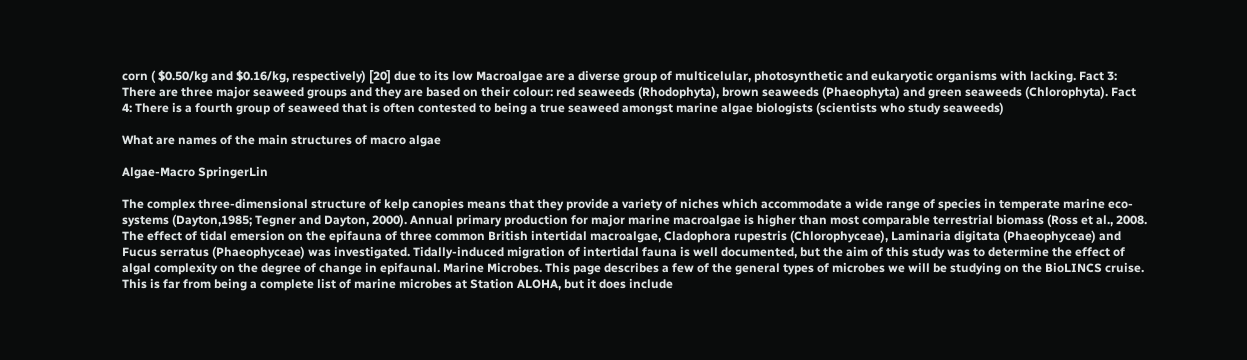corn ( $0.50/kg and $0.16/kg, respectively) [20] due to its low Macroalgae are a diverse group of multicelular, photosynthetic and eukaryotic organisms with lacking. Fact 3: There are three major seaweed groups and they are based on their colour: red seaweeds (Rhodophyta), brown seaweeds (Phaeophyta) and green seaweeds (Chlorophyta). Fact 4: There is a fourth group of seaweed that is often contested to being a true seaweed amongst marine algae biologists (scientists who study seaweeds)

What are names of the main structures of macro algae

Algae-Macro SpringerLin

The complex three-dimensional structure of kelp canopies means that they provide a variety of niches which accommodate a wide range of species in temperate marine eco-systems (Dayton,1985; Tegner and Dayton, 2000). Annual primary production for major marine macroalgae is higher than most comparable terrestrial biomass (Ross et al., 2008. The effect of tidal emersion on the epifauna of three common British intertidal macroalgae, Cladophora rupestris (Chlorophyceae), Laminaria digitata (Phaeophyceae) and Fucus serratus (Phaeophyceae) was investigated. Tidally-induced migration of intertidal fauna is well documented, but the aim of this study was to determine the effect of algal complexity on the degree of change in epifaunal. Marine Microbes. This page describes a few of the general types of microbes we will be studying on the BioLINCS cruise. This is far from being a complete list of marine microbes at Station ALOHA, but it does include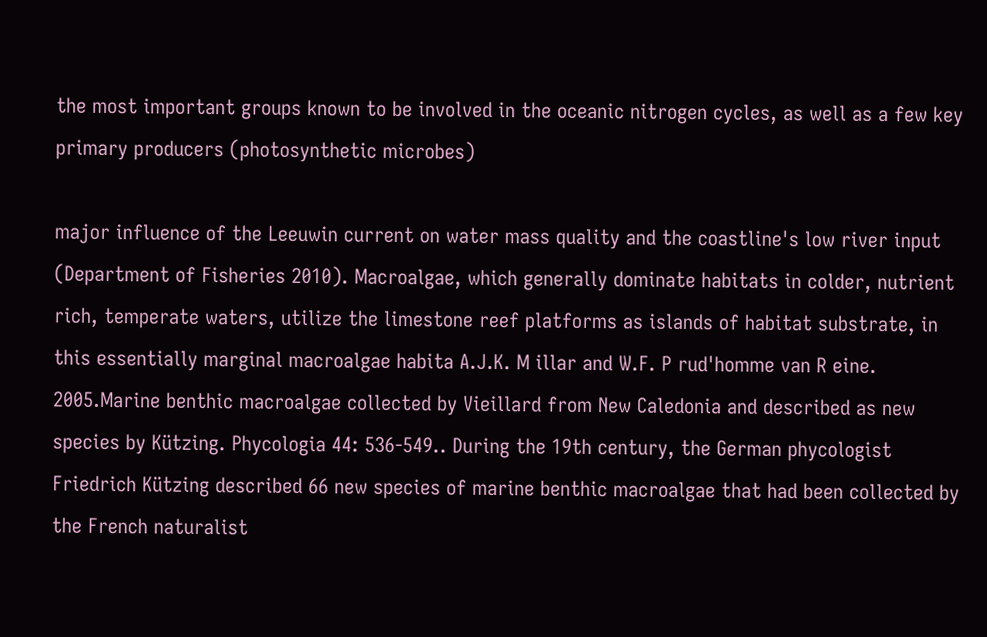the most important groups known to be involved in the oceanic nitrogen cycles, as well as a few key primary producers (photosynthetic microbes)

major influence of the Leeuwin current on water mass quality and the coastline's low river input (Department of Fisheries 2010). Macroalgae, which generally dominate habitats in colder, nutrient rich, temperate waters, utilize the limestone reef platforms as islands of habitat substrate, in this essentially marginal macroalgae habita A.J.K. M illar and W.F. P rud'homme van R eine. 2005.Marine benthic macroalgae collected by Vieillard from New Caledonia and described as new species by Kützing. Phycologia 44: 536-549.. During the 19th century, the German phycologist Friedrich Kützing described 66 new species of marine benthic macroalgae that had been collected by the French naturalist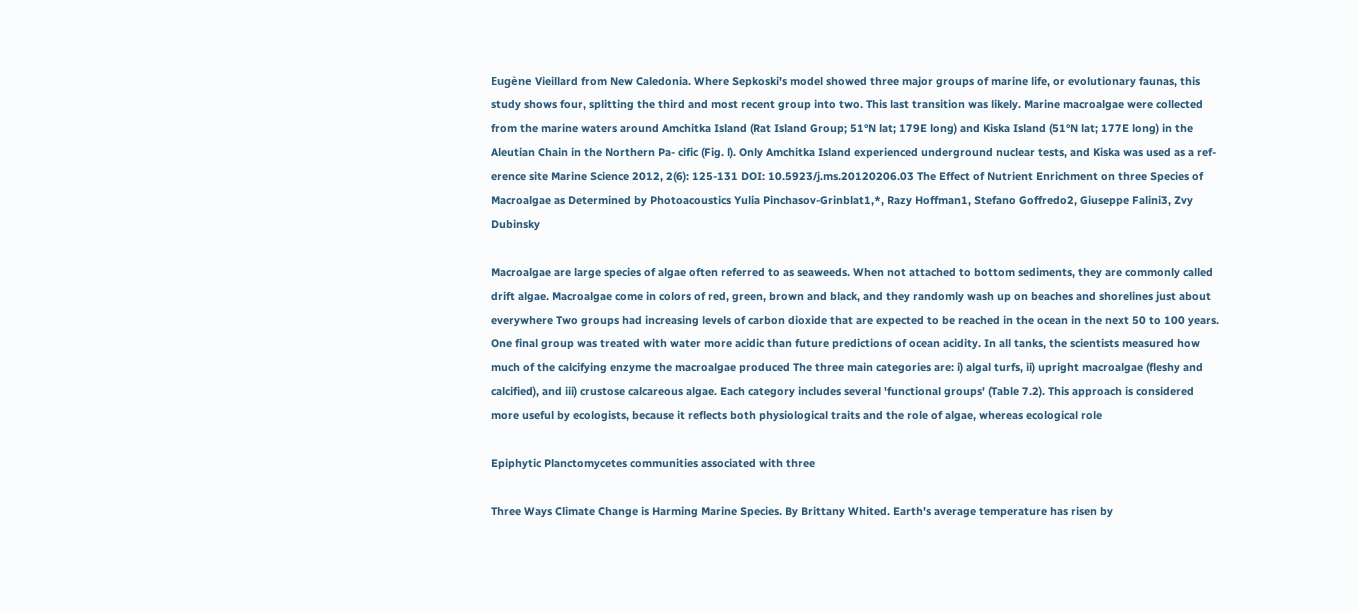Eugène Vieillard from New Caledonia. Where Sepkoski's model showed three major groups of marine life, or evolutionary faunas, this study shows four, splitting the third and most recent group into two. This last transition was likely. Marine macroalgae were collected from the marine waters around Amchitka Island (Rat Island Group; 51°N lat; 179E long) and Kiska Island (51°N lat; 177E long) in the Aleutian Chain in the Northern Pa- cific (Fig. l). Only Amchitka Island experienced underground nuclear tests, and Kiska was used as a ref- erence site Marine Science 2012, 2(6): 125-131 DOI: 10.5923/j.ms.20120206.03 The Effect of Nutrient Enrichment on three Species of Macroalgae as Determined by Photoacoustics Yulia Pinchasov-Grinblat1,*, Razy Hoffman1, Stefano Goffredo2, Giuseppe Falini3, Zvy Dubinsky

Macroalgae are large species of algae often referred to as seaweeds. When not attached to bottom sediments, they are commonly called drift algae. Macroalgae come in colors of red, green, brown and black, and they randomly wash up on beaches and shorelines just about everywhere Two groups had increasing levels of carbon dioxide that are expected to be reached in the ocean in the next 50 to 100 years. One final group was treated with water more acidic than future predictions of ocean acidity. In all tanks, the scientists measured how much of the calcifying enzyme the macroalgae produced The three main categories are: i) algal turfs, ii) upright macroalgae (fleshy and calcified), and iii) crustose calcareous algae. Each category includes several 'functional groups' (Table 7.2). This approach is considered more useful by ecologists, because it reflects both physiological traits and the role of algae, whereas ecological role

Epiphytic Planctomycetes communities associated with three

Three Ways Climate Change is Harming Marine Species. By Brittany Whited. Earth's average temperature has risen by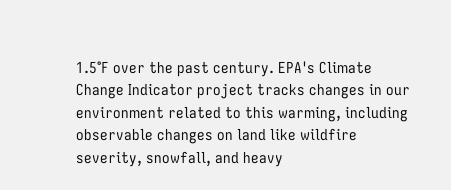1.5°F over the past century. EPA's Climate Change Indicator project tracks changes in our environment related to this warming, including observable changes on land like wildfire severity, snowfall, and heavy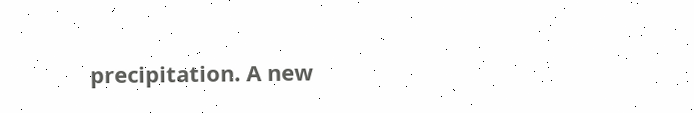precipitation. A new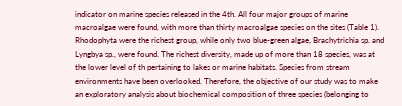indicator on marine species released in the 4th. All four major groups of marine macroalgae were found, with more than thirty macroalgae species on the sites (Table 1). Rhodophyta were the richest group, while only two blue-green algae, Brachytrichia sp. and Lyngbya sp., were found. The richest diversity, made up of more than 18 species, was at the lower level of th pertaining to lakes or marine habitats. Species from stream environments have been overlooked. Therefore, the objective of our study was to make an exploratory analysis about biochemical composition of three species (belonging to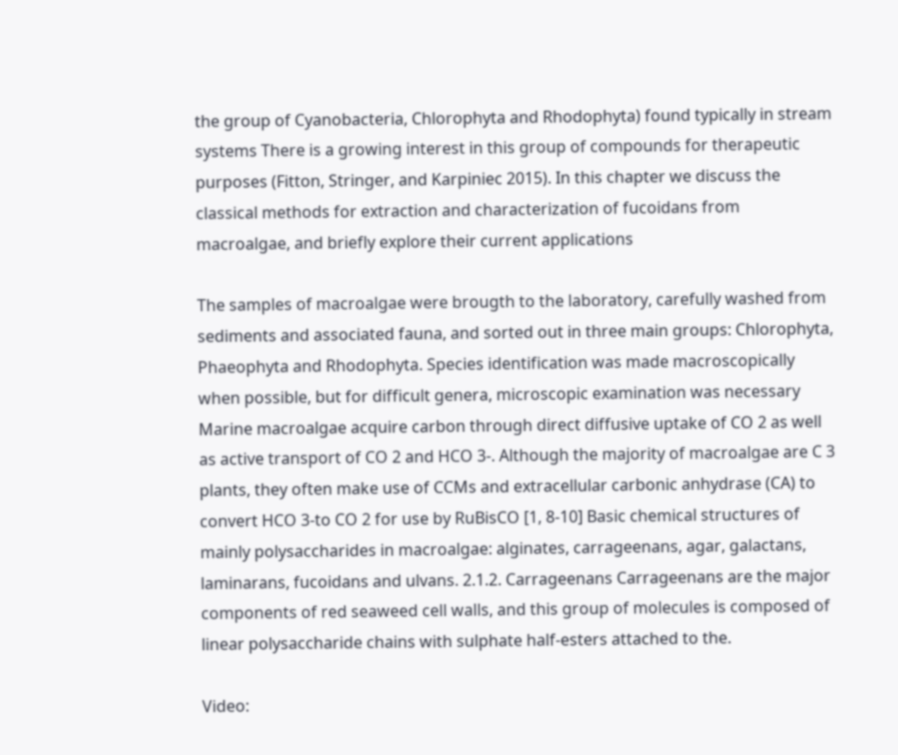the group of Cyanobacteria, Chlorophyta and Rhodophyta) found typically in stream systems There is a growing interest in this group of compounds for therapeutic purposes (Fitton, Stringer, and Karpiniec 2015). In this chapter we discuss the classical methods for extraction and characterization of fucoidans from macroalgae, and briefly explore their current applications

The samples of macroalgae were brougth to the laboratory, carefully washed from sediments and associated fauna, and sorted out in three main groups: Chlorophyta, Phaeophyta and Rhodophyta. Species identification was made macroscopically when possible, but for difficult genera, microscopic examination was necessary Marine macroalgae acquire carbon through direct diffusive uptake of CO 2 as well as active transport of CO 2 and HCO 3-. Although the majority of macroalgae are C 3 plants, they often make use of CCMs and extracellular carbonic anhydrase (CA) to convert HCO 3-to CO 2 for use by RuBisCO [1, 8-10] Basic chemical structures of mainly polysaccharides in macroalgae: alginates, carrageenans, agar, galactans, laminarans, fucoidans and ulvans. 2.1.2. Carrageenans Carrageenans are the major components of red seaweed cell walls, and this group of molecules is composed of linear polysaccharide chains with sulphate half-esters attached to the.

Video: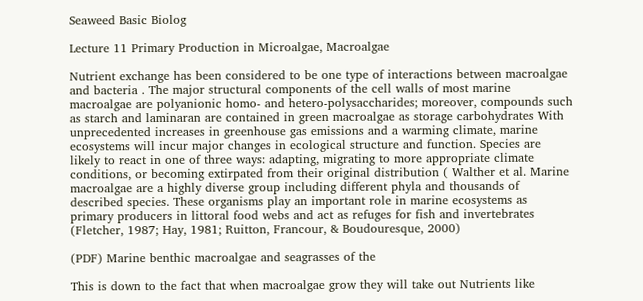Seaweed Basic Biolog

Lecture 11 Primary Production in Microalgae, Macroalgae

Nutrient exchange has been considered to be one type of interactions between macroalgae and bacteria . The major structural components of the cell walls of most marine macroalgae are polyanionic homo- and hetero-polysaccharides; moreover, compounds such as starch and laminaran are contained in green macroalgae as storage carbohydrates With unprecedented increases in greenhouse gas emissions and a warming climate, marine ecosystems will incur major changes in ecological structure and function. Species are likely to react in one of three ways: adapting, migrating to more appropriate climate conditions, or becoming extirpated from their original distribution ( Walther et al. Marine macroalgae are a highly diverse group including different phyla and thousands of described species. These organisms play an important role in marine ecosystems as primary producers in littoral food webs and act as refuges for fish and invertebrates (Fletcher, 1987; Hay, 1981; Ruitton, Francour, & Boudouresque, 2000)

(PDF) Marine benthic macroalgae and seagrasses of the

This is down to the fact that when macroalgae grow they will take out Nutrients like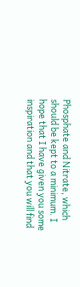Phosphate and Nitrate, which should be kept to a minimum. I hope that I have given you some inspiration and that you will find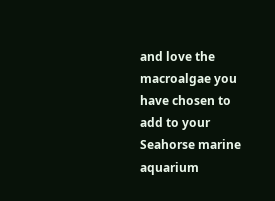and love the macroalgae you have chosen to add to your Seahorse marine aquarium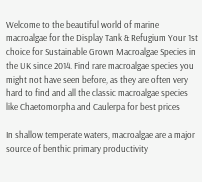Welcome to the beautiful world of marine macroalgae for the Display Tank & Refugium Your 1st choice for Sustainable Grown Macroalgae Species in the UK since 2014. Find rare macroalgae species you might not have seen before, as they are often very hard to find and all the classic macroalgae species like Chaetomorpha and Caulerpa for best prices

In shallow temperate waters, macroalgae are a major source of benthic primary productivity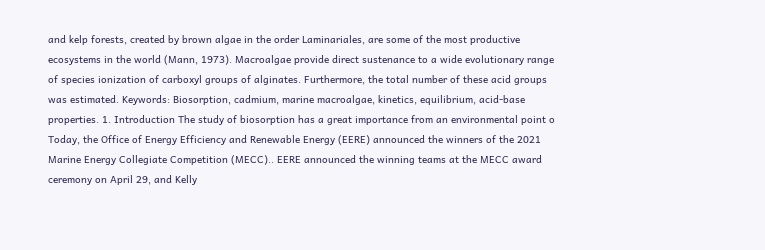and kelp forests, created by brown algae in the order Laminariales, are some of the most productive ecosystems in the world (Mann, 1973). Macroalgae provide direct sustenance to a wide evolutionary range of species ionization of carboxyl groups of alginates. Furthermore, the total number of these acid groups was estimated. Keywords: Biosorption, cadmium, marine macroalgae, kinetics, equilibrium, acid-base properties. 1. Introduction The study of biosorption has a great importance from an environmental point o Today, the Office of Energy Efficiency and Renewable Energy (EERE) announced the winners of the 2021 Marine Energy Collegiate Competition (MECC).. EERE announced the winning teams at the MECC award ceremony on April 29, and Kelly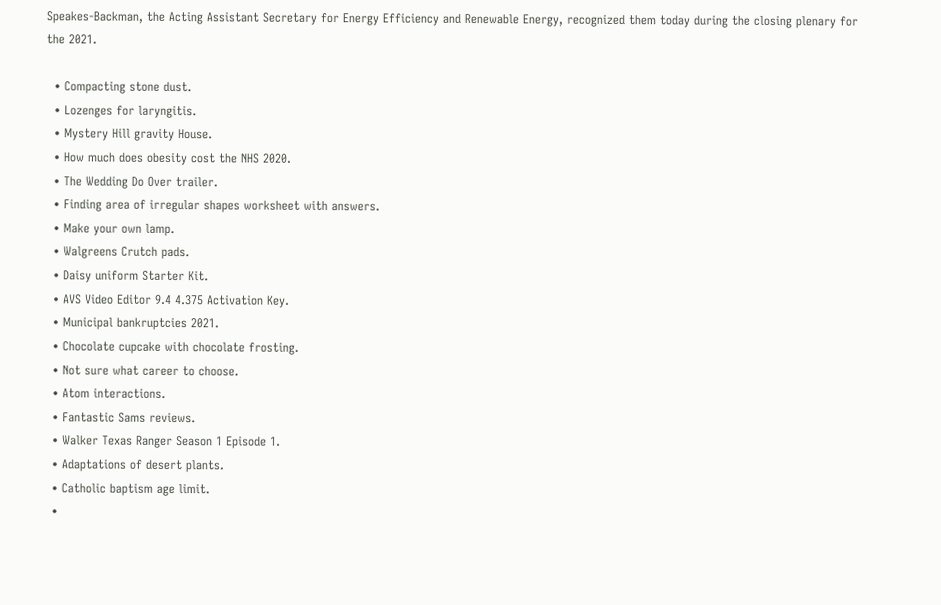Speakes-Backman, the Acting Assistant Secretary for Energy Efficiency and Renewable Energy, recognized them today during the closing plenary for the 2021.

  • Compacting stone dust.
  • Lozenges for laryngitis.
  • Mystery Hill gravity House.
  • How much does obesity cost the NHS 2020.
  • The Wedding Do Over trailer.
  • Finding area of irregular shapes worksheet with answers.
  • Make your own lamp.
  • Walgreens Crutch pads.
  • Daisy uniform Starter Kit.
  • AVS Video Editor 9.4 4.375 Activation Key.
  • Municipal bankruptcies 2021.
  • Chocolate cupcake with chocolate frosting.
  • Not sure what career to choose.
  • Atom interactions.
  • Fantastic Sams reviews.
  • Walker Texas Ranger Season 1 Episode 1.
  • Adaptations of desert plants.
  • Catholic baptism age limit.
  •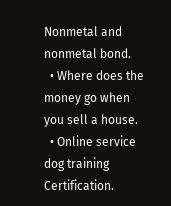Nonmetal and nonmetal bond.
  • Where does the money go when you sell a house.
  • Online service dog training Certification.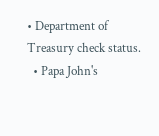• Department of Treasury check status.
  • Papa John's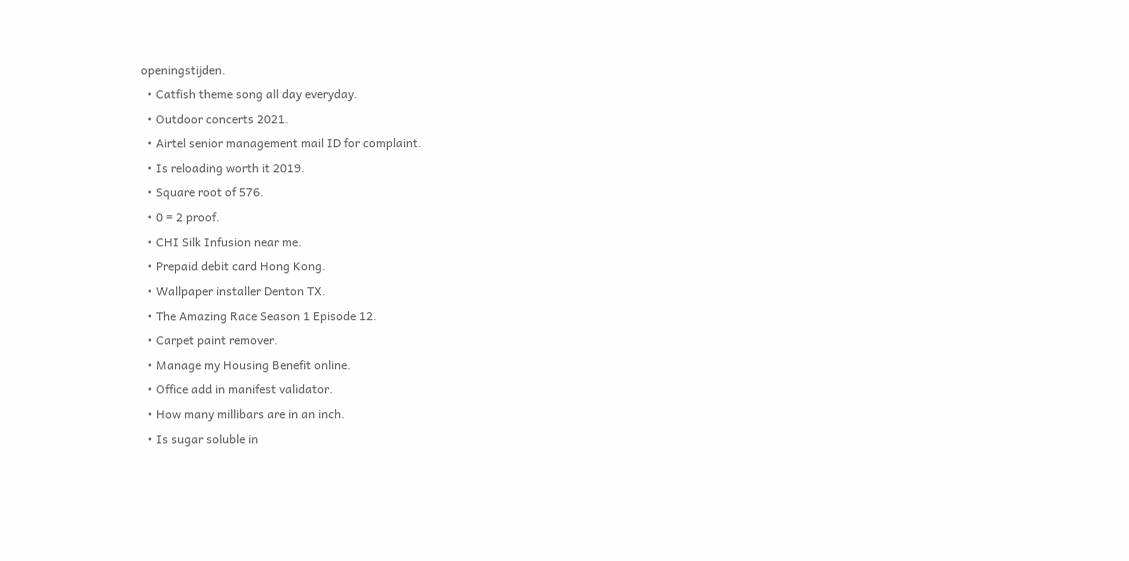openingstijden.
  • Catfish theme song all day everyday.
  • Outdoor concerts 2021.
  • Airtel senior management mail ID for complaint.
  • Is reloading worth it 2019.
  • Square root of 576.
  • 0 = 2 proof.
  • CHI Silk Infusion near me.
  • Prepaid debit card Hong Kong.
  • Wallpaper installer Denton TX.
  • The Amazing Race Season 1 Episode 12.
  • Carpet paint remover.
  • Manage my Housing Benefit online.
  • Office add in manifest validator.
  • How many millibars are in an inch.
  • Is sugar soluble in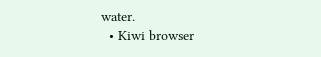water.
  • Kiwi browser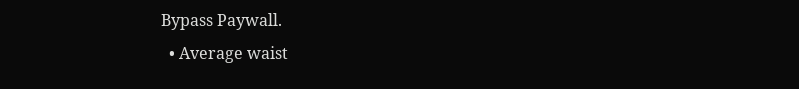Bypass Paywall.
  • Average waist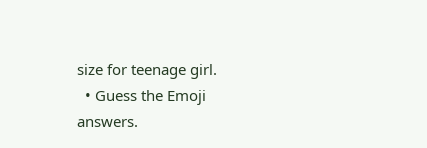size for teenage girl.
  • Guess the Emoji answers.